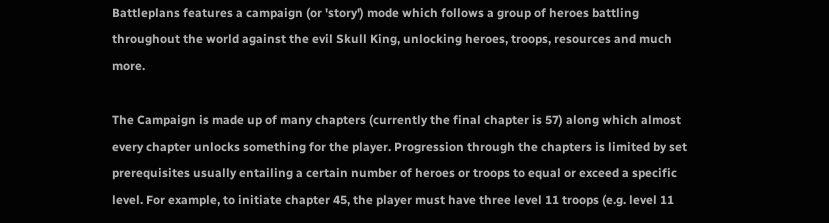Battleplans features a campaign (or 'story') mode which follows a group of heroes battling throughout the world against the evil Skull King, unlocking heroes, troops, resources and much more.

The Campaign is made up of many chapters (currently the final chapter is 57) along which almost every chapter unlocks something for the player. Progression through the chapters is limited by set prerequisites usually entailing a certain number of heroes or troops to equal or exceed a specific level. For example, to initiate chapter 45, the player must have three level 11 troops (e.g. level 11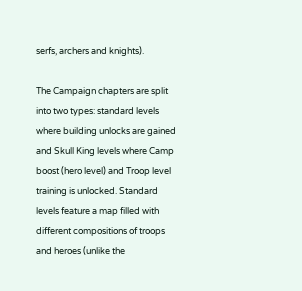serfs, archers and knights).

The Campaign chapters are split into two types: standard levels where building unlocks are gained and Skull King levels where Camp boost (hero level) and Troop level training is unlocked. Standard levels feature a map filled with different compositions of troops and heroes (unlike the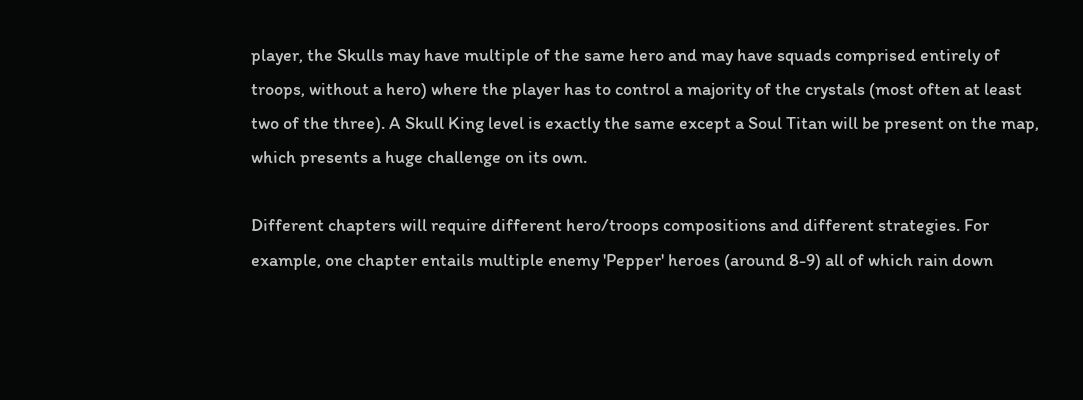player, the Skulls may have multiple of the same hero and may have squads comprised entirely of troops, without a hero) where the player has to control a majority of the crystals (most often at least two of the three). A Skull King level is exactly the same except a Soul Titan will be present on the map, which presents a huge challenge on its own.

Different chapters will require different hero/troops compositions and different strategies. For example, one chapter entails multiple enemy 'Pepper' heroes (around 8-9) all of which rain down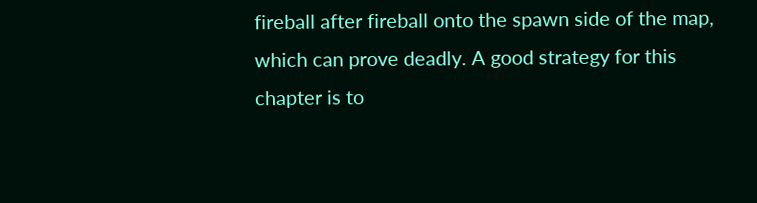fireball after fireball onto the spawn side of the map, which can prove deadly. A good strategy for this chapter is to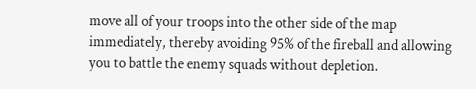move all of your troops into the other side of the map immediately, thereby avoiding 95% of the fireball and allowing you to battle the enemy squads without depletion.